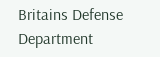Britains Defense Department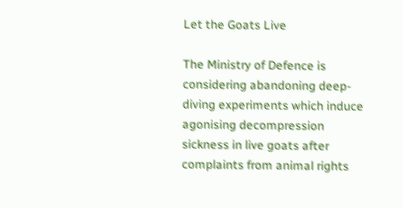Let the Goats Live

The Ministry of Defence is considering abandoning deep-diving experiments which induce agonising decompression sickness in live goats after complaints from animal rights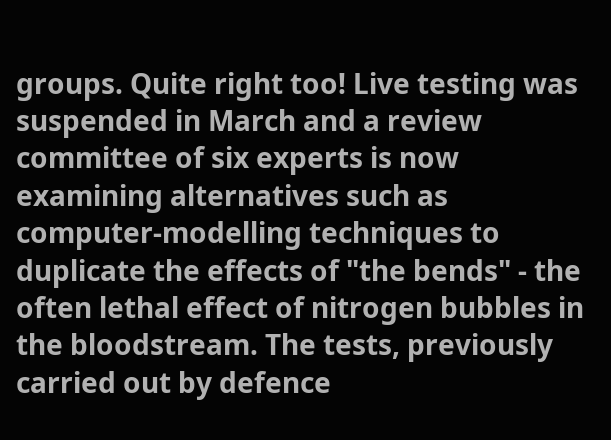groups. Quite right too! Live testing was suspended in March and a review committee of six experts is now examining alternatives such as computer-modelling techniques to duplicate the effects of "the bends" - the often lethal effect of nitrogen bubbles in the bloodstream. The tests, previously carried out by defence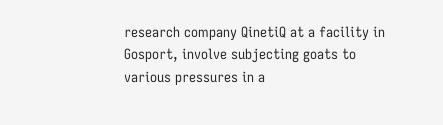research company QinetiQ at a facility in Gosport, involve subjecting goats to various pressures in a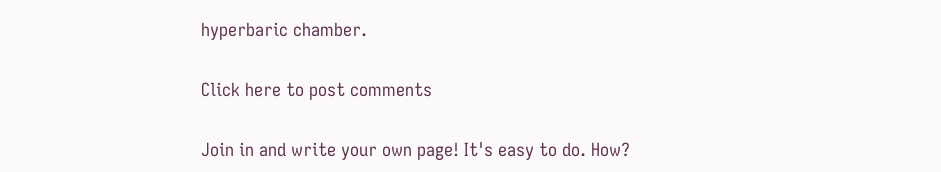hyperbaric chamber.

Click here to post comments

Join in and write your own page! It's easy to do. How?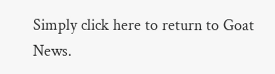Simply click here to return to Goat News.